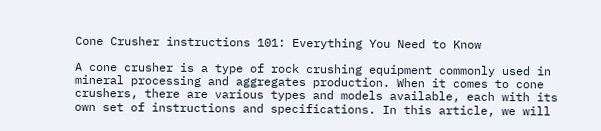Cone Crusher instructions 101: Everything You Need to Know

A cone crusher is a type of rock crushing equipment commonly used in mineral processing and aggregates production. When it comes to cone crushers, there are various types and models available, each with its own set of instructions and specifications. In this article, we will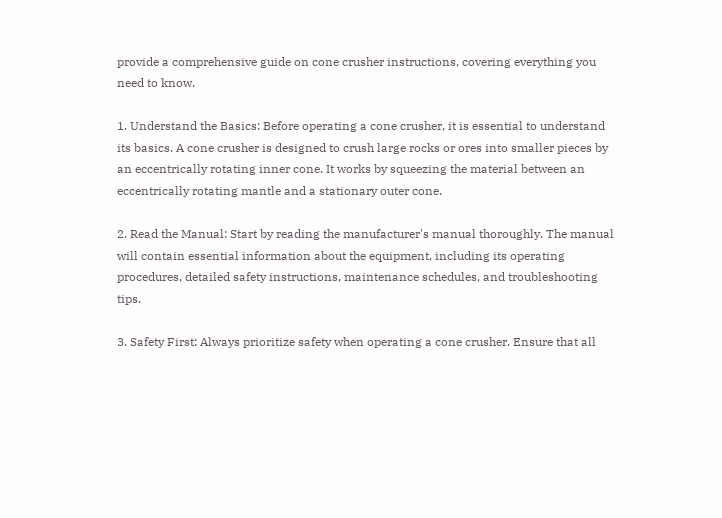provide a comprehensive guide on cone crusher instructions, covering everything you need to know.

1. Understand the Basics: Before operating a cone crusher, it is essential to understand its basics. A cone crusher is designed to crush large rocks or ores into smaller pieces by an eccentrically rotating inner cone. It works by squeezing the material between an eccentrically rotating mantle and a stationary outer cone.

2. Read the Manual: Start by reading the manufacturer's manual thoroughly. The manual will contain essential information about the equipment, including its operating procedures, detailed safety instructions, maintenance schedules, and troubleshooting tips.

3. Safety First: Always prioritize safety when operating a cone crusher. Ensure that all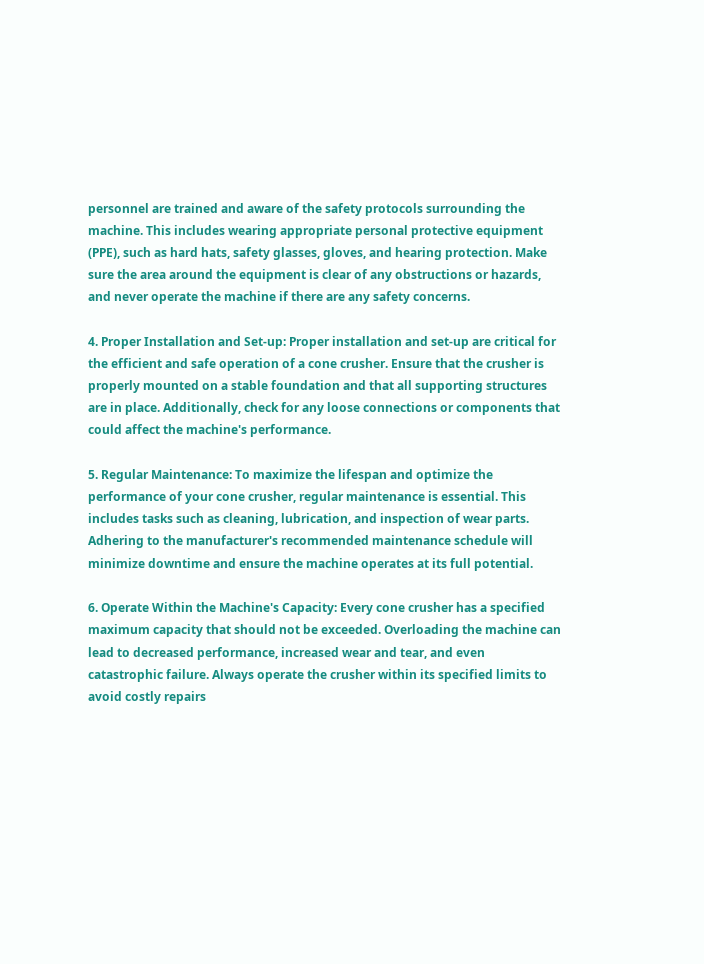personnel are trained and aware of the safety protocols surrounding the machine. This includes wearing appropriate personal protective equipment (PPE), such as hard hats, safety glasses, gloves, and hearing protection. Make sure the area around the equipment is clear of any obstructions or hazards, and never operate the machine if there are any safety concerns.

4. Proper Installation and Set-up: Proper installation and set-up are critical for the efficient and safe operation of a cone crusher. Ensure that the crusher is properly mounted on a stable foundation and that all supporting structures are in place. Additionally, check for any loose connections or components that could affect the machine's performance.

5. Regular Maintenance: To maximize the lifespan and optimize the performance of your cone crusher, regular maintenance is essential. This includes tasks such as cleaning, lubrication, and inspection of wear parts. Adhering to the manufacturer's recommended maintenance schedule will minimize downtime and ensure the machine operates at its full potential.

6. Operate Within the Machine's Capacity: Every cone crusher has a specified maximum capacity that should not be exceeded. Overloading the machine can lead to decreased performance, increased wear and tear, and even catastrophic failure. Always operate the crusher within its specified limits to avoid costly repairs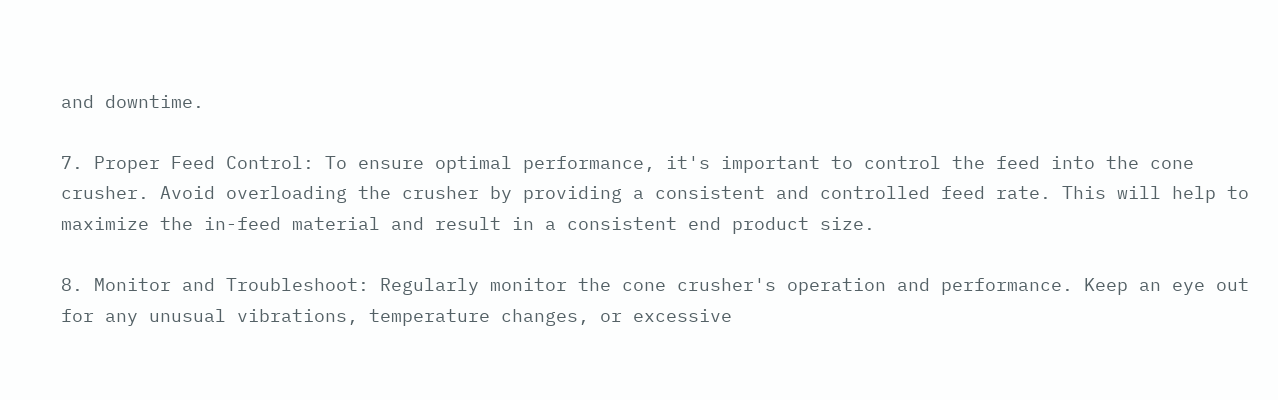and downtime.

7. Proper Feed Control: To ensure optimal performance, it's important to control the feed into the cone crusher. Avoid overloading the crusher by providing a consistent and controlled feed rate. This will help to maximize the in-feed material and result in a consistent end product size.

8. Monitor and Troubleshoot: Regularly monitor the cone crusher's operation and performance. Keep an eye out for any unusual vibrations, temperature changes, or excessive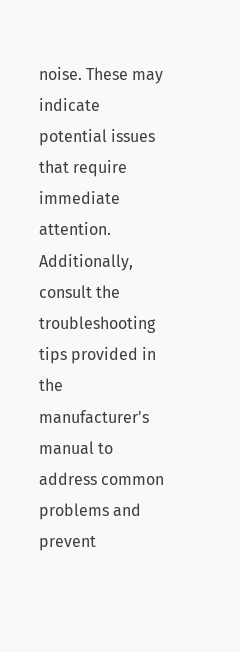noise. These may indicate potential issues that require immediate attention. Additionally, consult the troubleshooting tips provided in the manufacturer's manual to address common problems and prevent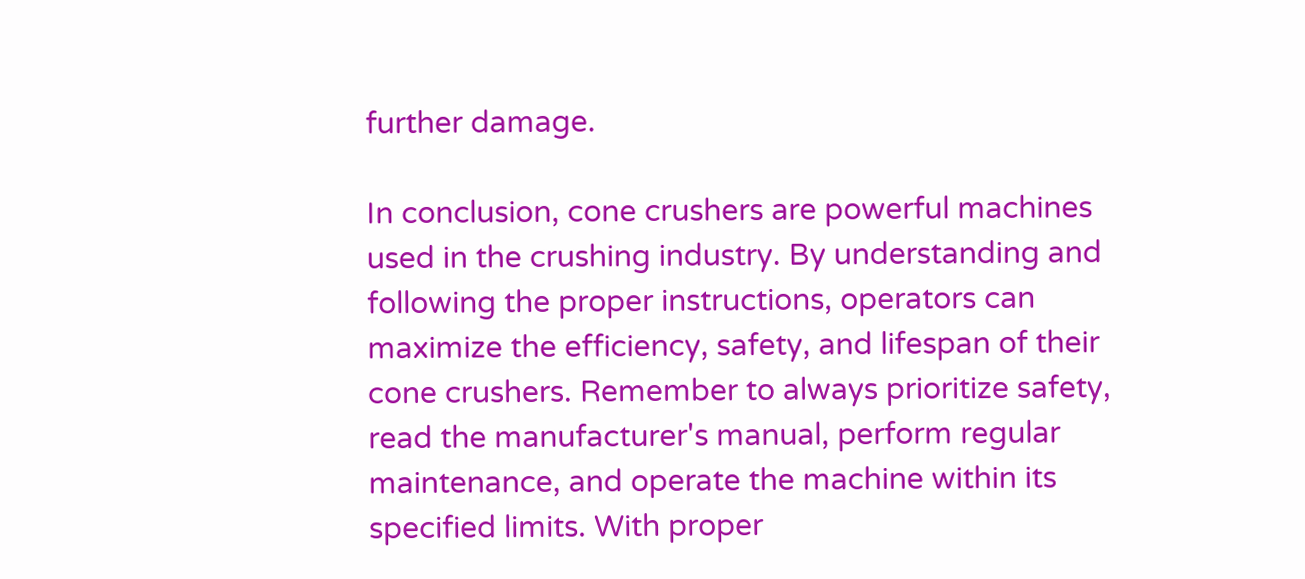further damage.

In conclusion, cone crushers are powerful machines used in the crushing industry. By understanding and following the proper instructions, operators can maximize the efficiency, safety, and lifespan of their cone crushers. Remember to always prioritize safety, read the manufacturer's manual, perform regular maintenance, and operate the machine within its specified limits. With proper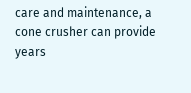care and maintenance, a cone crusher can provide years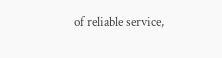of reliable service,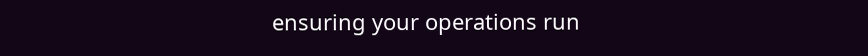ensuring your operations run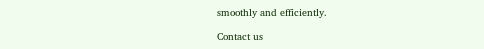smoothly and efficiently.

Contact us